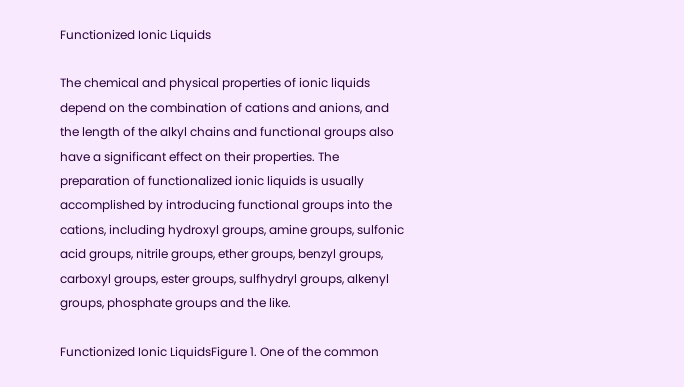Functionized Ionic Liquids

The chemical and physical properties of ionic liquids depend on the combination of cations and anions, and the length of the alkyl chains and functional groups also have a significant effect on their properties. The preparation of functionalized ionic liquids is usually accomplished by introducing functional groups into the cations, including hydroxyl groups, amine groups, sulfonic acid groups, nitrile groups, ether groups, benzyl groups, carboxyl groups, ester groups, sulfhydryl groups, alkenyl groups, phosphate groups and the like.

Functionized Ionic LiquidsFigure 1. One of the common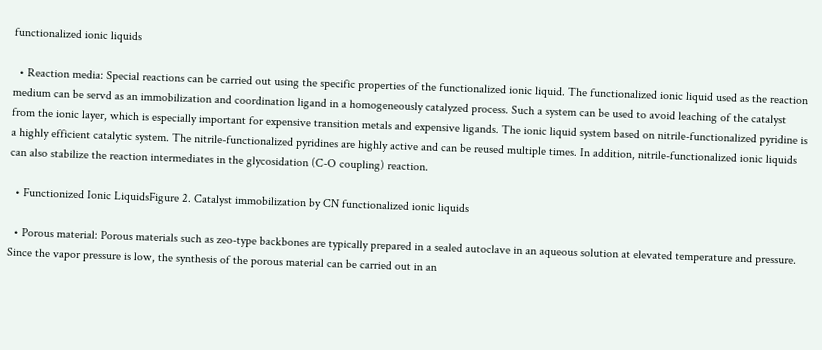functionalized ionic liquids

  • Reaction media: Special reactions can be carried out using the specific properties of the functionalized ionic liquid. The functionalized ionic liquid used as the reaction medium can be servd as an immobilization and coordination ligand in a homogeneously catalyzed process. Such a system can be used to avoid leaching of the catalyst from the ionic layer, which is especially important for expensive transition metals and expensive ligands. The ionic liquid system based on nitrile-functionalized pyridine is a highly efficient catalytic system. The nitrile-functionalized pyridines are highly active and can be reused multiple times. In addition, nitrile-functionalized ionic liquids can also stabilize the reaction intermediates in the glycosidation (C-O coupling) reaction.

  • Functionized Ionic LiquidsFigure 2. Catalyst immobilization by CN functionalized ionic liquids

  • Porous material: Porous materials such as zeo-type backbones are typically prepared in a sealed autoclave in an aqueous solution at elevated temperature and pressure. Since the vapor pressure is low, the synthesis of the porous material can be carried out in an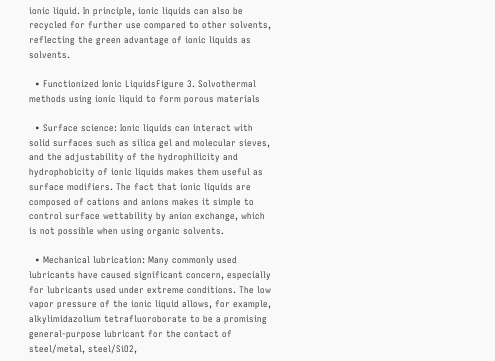ionic liquid. In principle, ionic liquids can also be recycled for further use compared to other solvents, reflecting the green advantage of ionic liquids as solvents.

  • Functionized Ionic LiquidsFigure 3. Solvothermal methods using ionic liquid to form porous materials

  • Surface science: Ionic liquids can interact with solid surfaces such as silica gel and molecular sieves, and the adjustability of the hydrophilicity and hydrophobicity of ionic liquids makes them useful as surface modifiers. The fact that ionic liquids are composed of cations and anions makes it simple to control surface wettability by anion exchange, which is not possible when using organic solvents.

  • Mechanical lubrication: Many commonly used lubricants have caused significant concern, especially for lubricants used under extreme conditions. The low vapor pressure of the ionic liquid allows, for example, alkylimidazolium tetrafluoroborate to be a promising general-purpose lubricant for the contact of steel/metal, steel/SiO2,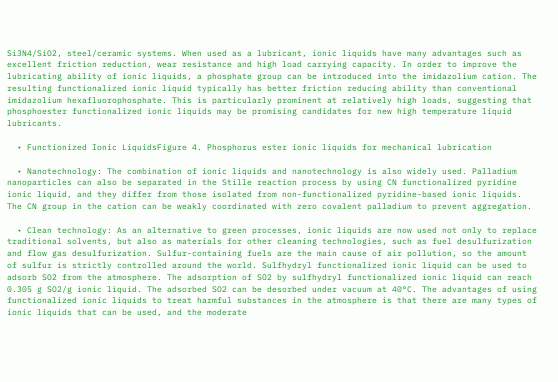Si3N4/SiO2, steel/ceramic systems. When used as a lubricant, ionic liquids have many advantages such as excellent friction reduction, wear resistance and high load carrying capacity. In order to improve the lubricating ability of ionic liquids, a phosphate group can be introduced into the imidazolium cation. The resulting functionalized ionic liquid typically has better friction reducing ability than conventional imidazolium hexafluorophosphate. This is particularly prominent at relatively high loads, suggesting that phosphoester functionalized ionic liquids may be promising candidates for new high temperature liquid lubricants.

  • Functionized Ionic LiquidsFigure 4. Phosphorus ester ionic liquids for mechanical lubrication

  • Nanotechnology: The combination of ionic liquids and nanotechnology is also widely used. Palladium nanoparticles can also be separated in the Stille reaction process by using CN functionalized pyridine ionic liquid, and they differ from those isolated from non-functionalized pyridine-based ionic liquids. The CN group in the cation can be weakly coordinated with zero covalent palladium to prevent aggregation.

  • Clean technology: As an alternative to green processes, ionic liquids are now used not only to replace traditional solvents, but also as materials for other cleaning technologies, such as fuel desulfurization and flow gas desulfurization. Sulfur-containing fuels are the main cause of air pollution, so the amount of sulfur is strictly controlled around the world. Sulfhydryl functionalized ionic liquid can be used to adsorb SO2 from the atmosphere. The adsorption of SO2 by sulfhydryl functionalized ionic liquid can reach 0.305 g SO2/g ionic liquid. The adsorbed SO2 can be desorbed under vacuum at 40°C. The advantages of using functionalized ionic liquids to treat harmful substances in the atmosphere is that there are many types of ionic liquids that can be used, and the moderate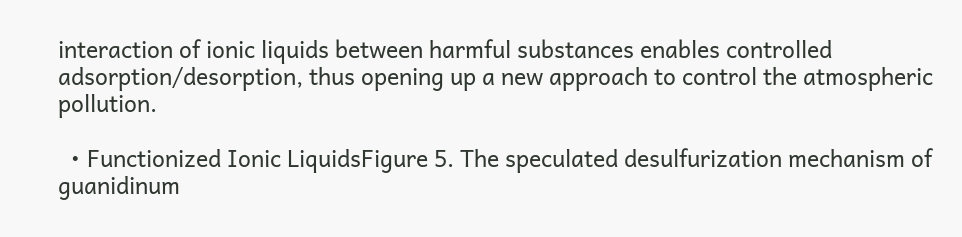interaction of ionic liquids between harmful substances enables controlled adsorption/desorption, thus opening up a new approach to control the atmospheric pollution.

  • Functionized Ionic LiquidsFigure 5. The speculated desulfurization mechanism of guanidinum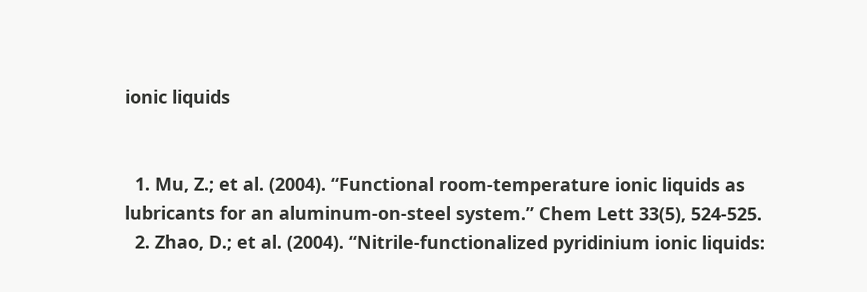ionic liquids


  1. Mu, Z.; et al. (2004). “Functional room-temperature ionic liquids as lubricants for an aluminum-on-steel system.” Chem Lett 33(5), 524-525.
  2. Zhao, D.; et al. (2004). “Nitrile-functionalized pyridinium ionic liquids: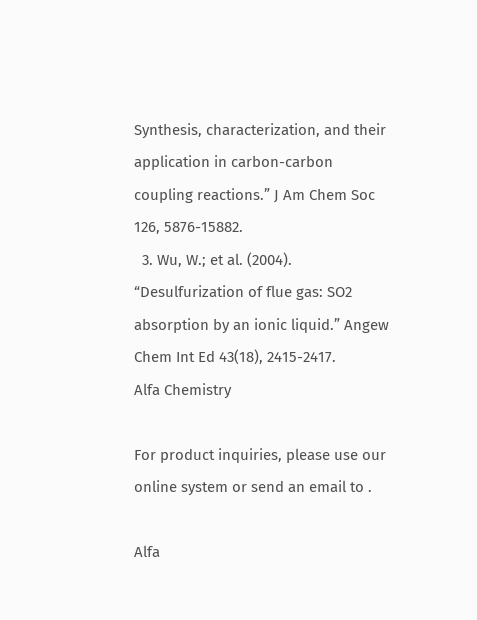Synthesis, characterization, and their application in carbon-carbon coupling reactions.” J Am Chem Soc 126, 5876-15882.
  3. Wu, W.; et al. (2004). “Desulfurization of flue gas: SO2 absorption by an ionic liquid.” Angew Chem Int Ed 43(18), 2415-2417.
Alfa Chemistry

For product inquiries, please use our online system or send an email to .

Alfa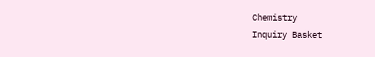Chemistry
Inquiry Basket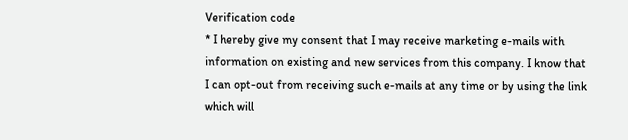Verification code
* I hereby give my consent that I may receive marketing e-mails with information on existing and new services from this company. I know that I can opt-out from receiving such e-mails at any time or by using the link which will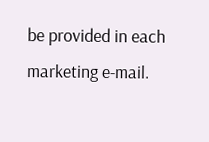be provided in each marketing e-mail.